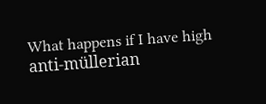What happens if I have high anti-müllerian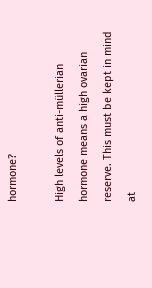hormone?

High levels of anti-müllerian hormone means a high ovarian reserve. This must be kept in mind at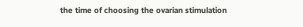the time of choosing the ovarian stimulation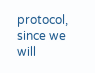protocol, since we will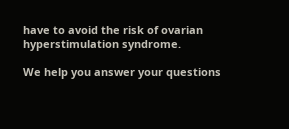have to avoid the risk of ovarian hyperstimulation syndrome.

We help you answer your questions